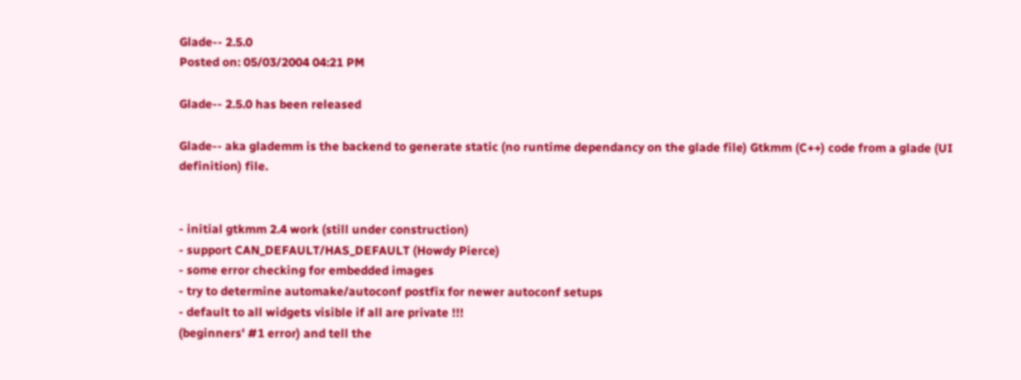Glade-- 2.5.0
Posted on: 05/03/2004 04:21 PM

Glade-- 2.5.0 has been released

Glade-- aka glademm is the backend to generate static (no runtime dependancy on the glade file) Gtkmm (C++) code from a glade (UI definition) file.


- initial gtkmm 2.4 work (still under construction)
- support CAN_DEFAULT/HAS_DEFAULT (Howdy Pierce)
- some error checking for embedded images
- try to determine automake/autoconf postfix for newer autoconf setups
- default to all widgets visible if all are private !!!
(beginners' #1 error) and tell the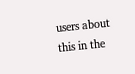users about this in the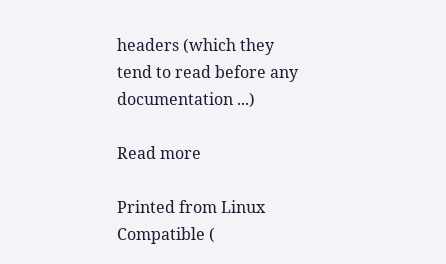headers (which they tend to read before any documentation ...)

Read more

Printed from Linux Compatible (